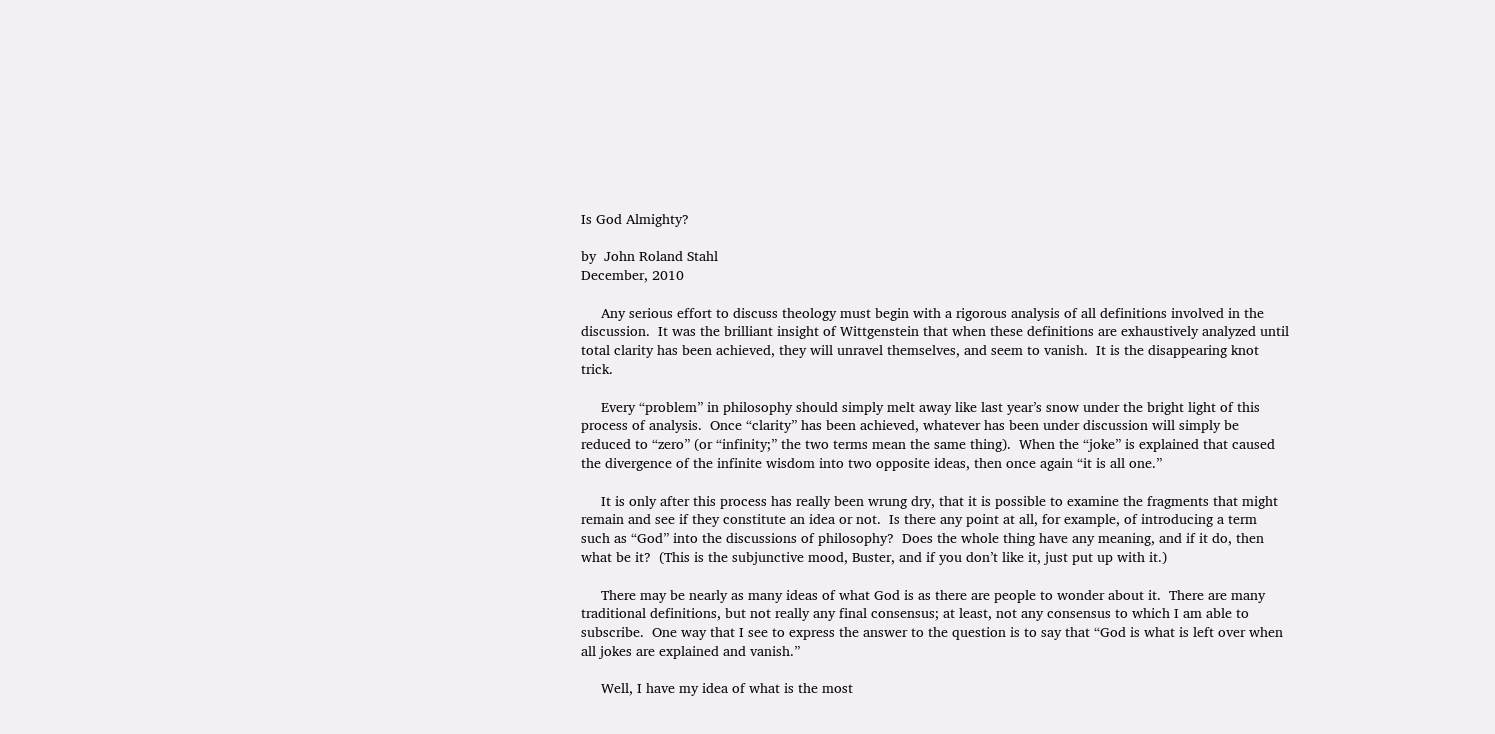Is God Almighty?

by  John Roland Stahl
December, 2010

     Any serious effort to discuss theology must begin with a rigorous analysis of all definitions involved in the discussion.  It was the brilliant insight of Wittgenstein that when these definitions are exhaustively analyzed until total clarity has been achieved, they will unravel themselves, and seem to vanish.  It is the disappearing knot trick.

     Every “problem” in philosophy should simply melt away like last year’s snow under the bright light of this process of analysis.  Once “clarity” has been achieved, whatever has been under discussion will simply be reduced to “zero” (or “infinity;” the two terms mean the same thing).  When the “joke” is explained that caused the divergence of the infinite wisdom into two opposite ideas, then once again “it is all one.”

     It is only after this process has really been wrung dry, that it is possible to examine the fragments that might remain and see if they constitute an idea or not.  Is there any point at all, for example, of introducing a term such as “God” into the discussions of philosophy?  Does the whole thing have any meaning, and if it do, then what be it?  (This is the subjunctive mood, Buster, and if you don’t like it, just put up with it.)

     There may be nearly as many ideas of what God is as there are people to wonder about it.  There are many traditional definitions, but not really any final consensus; at least, not any consensus to which I am able to subscribe.  One way that I see to express the answer to the question is to say that “God is what is left over when all jokes are explained and vanish.”

     Well, I have my idea of what is the most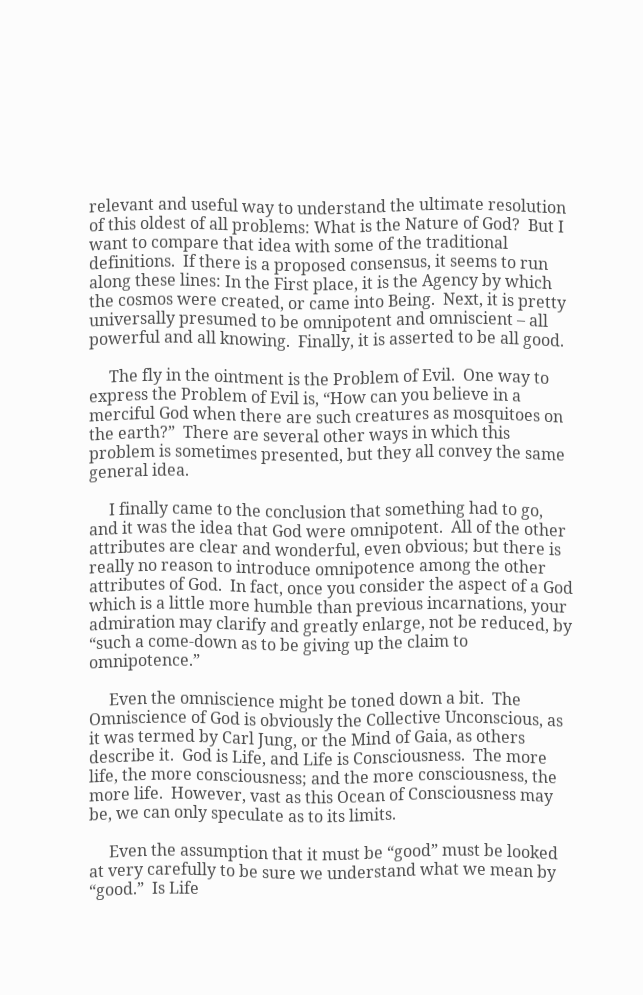relevant and useful way to understand the ultimate resolution of this oldest of all problems: What is the Nature of God?  But I want to compare that idea with some of the traditional definitions.  If there is a proposed consensus, it seems to run along these lines: In the First place, it is the Agency by which the cosmos were created, or came into Being.  Next, it is pretty universally presumed to be omnipotent and omniscient – all powerful and all knowing.  Finally, it is asserted to be all good.

     The fly in the ointment is the Problem of Evil.  One way to express the Problem of Evil is, “How can you believe in a merciful God when there are such creatures as mosquitoes on the earth?”  There are several other ways in which this problem is sometimes presented, but they all convey the same general idea.

     I finally came to the conclusion that something had to go, and it was the idea that God were omnipotent.  All of the other attributes are clear and wonderful, even obvious; but there is really no reason to introduce omnipotence among the other attributes of God.  In fact, once you consider the aspect of a God which is a little more humble than previous incarnations, your admiration may clarify and greatly enlarge, not be reduced, by “such a come-down as to be giving up the claim to omnipotence.”

     Even the omniscience might be toned down a bit.  The Omniscience of God is obviously the Collective Unconscious, as it was termed by Carl Jung, or the Mind of Gaia, as others describe it.  God is Life, and Life is Consciousness.  The more life, the more consciousness; and the more consciousness, the more life.  However, vast as this Ocean of Consciousness may be, we can only speculate as to its limits.

     Even the assumption that it must be “good” must be looked at very carefully to be sure we understand what we mean by “good.”  Is Life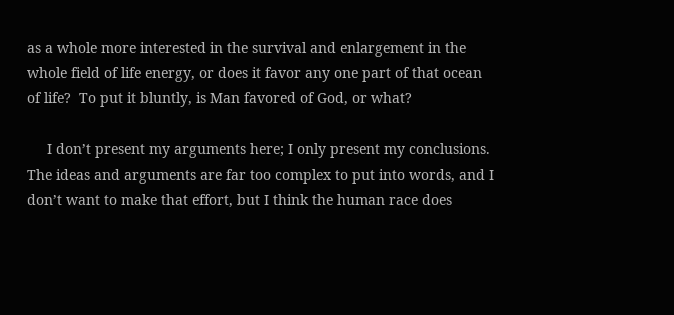as a whole more interested in the survival and enlargement in the whole field of life energy, or does it favor any one part of that ocean of life?  To put it bluntly, is Man favored of God, or what?

     I don’t present my arguments here; I only present my conclusions.  The ideas and arguments are far too complex to put into words, and I don’t want to make that effort, but I think the human race does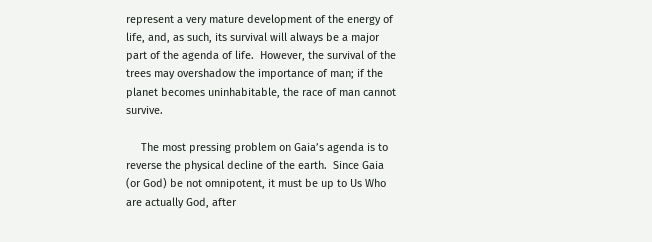represent a very mature development of the energy of life, and, as such, its survival will always be a major part of the agenda of life.  However, the survival of the trees may overshadow the importance of man; if the planet becomes uninhabitable, the race of man cannot survive.

     The most pressing problem on Gaia’s agenda is to reverse the physical decline of the earth.  Since Gaia (or God) be not omnipotent, it must be up to Us Who are actually God, after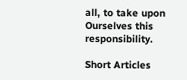all, to take upon Ourselves this responsibility.

Short Articles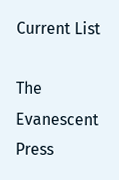Current List

The Evanescent Press